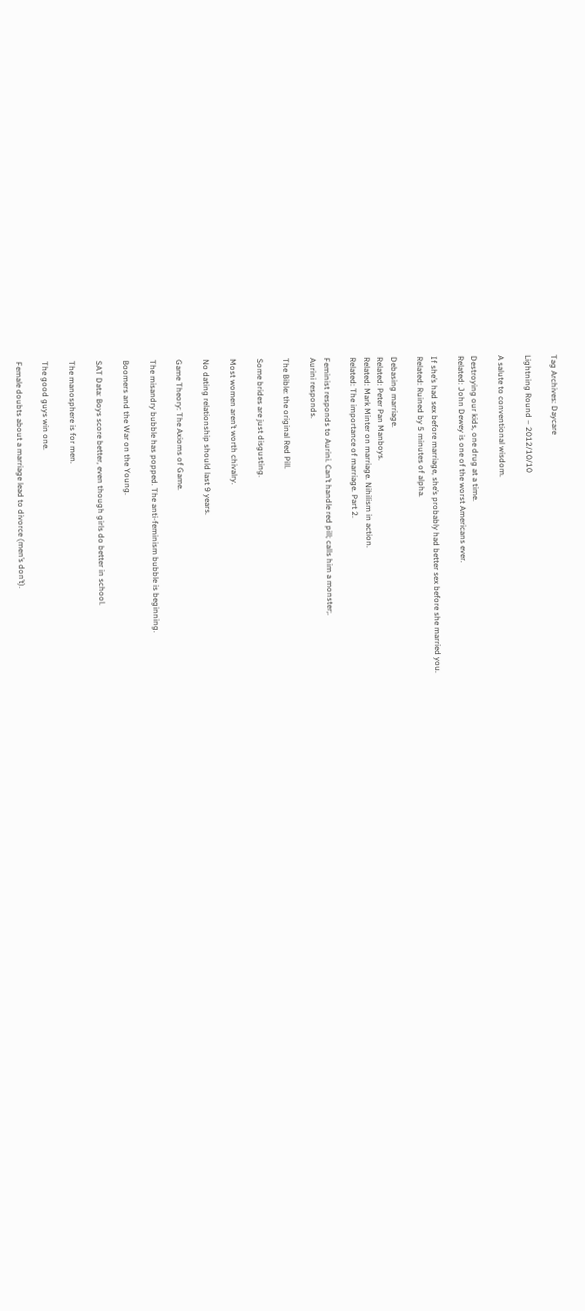Tag Archives: Daycare

Lightning Round – 2012/10/10

A salute to conventional wisdom.

Destroying our kids, one drug at a time.
Related: John Dewey is one of the worst Americans ever.

If she’s had sex before marriage, she’s probably had better sex before she married you.
Related: Ruined by 5 minutes of alpha.

Debasing marriage.
Related: Peter Pan Manboys.
Related: Mark Minter on marriage. Nihilism in action.
Related: The importance of marriage. Part 2.

Feminist responds to Aurini. Can’t handle red pill; calls him a monster;.
Aurini responds.

The Bible: the original Red Pill.

Some brides are just disgusting.

Most women aren’t worth chivalry.

No dating relationship should last 9 years.

Game Theory: The Axioms of Game.

The misandry bubble has popped. The anti-feminism bubble is beginning.

Boomers and the War on the Young.

SAT Data: Boys score better, even though girls do better in school.

The manosphere is for men.

The good guys win one.

Female doubts about a marriage lead to divorce (men’s don’t).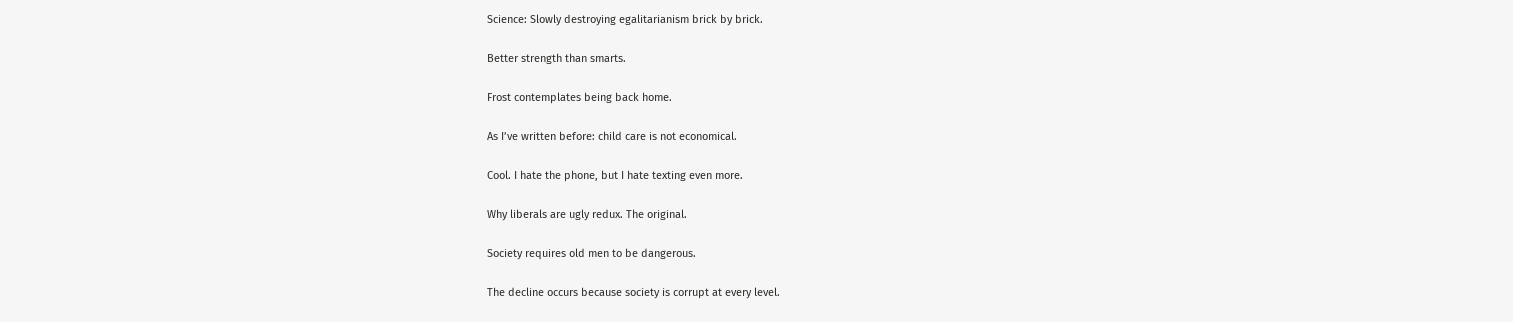Science: Slowly destroying egalitarianism brick by brick.

Better strength than smarts.

Frost contemplates being back home.

As I’ve written before: child care is not economical.

Cool. I hate the phone, but I hate texting even more.

Why liberals are ugly redux. The original.

Society requires old men to be dangerous.

The decline occurs because society is corrupt at every level.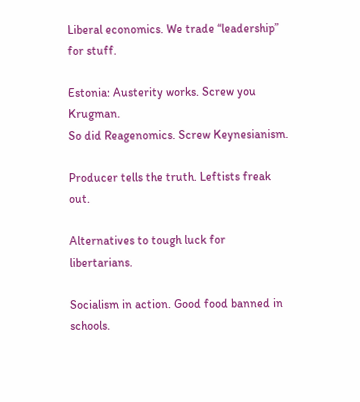Liberal economics. We trade “leadership” for stuff.

Estonia: Austerity works. Screw you Krugman.
So did Reagenomics. Screw Keynesianism.

Producer tells the truth. Leftists freak out.

Alternatives to tough luck for libertarians.

Socialism in action. Good food banned in schools.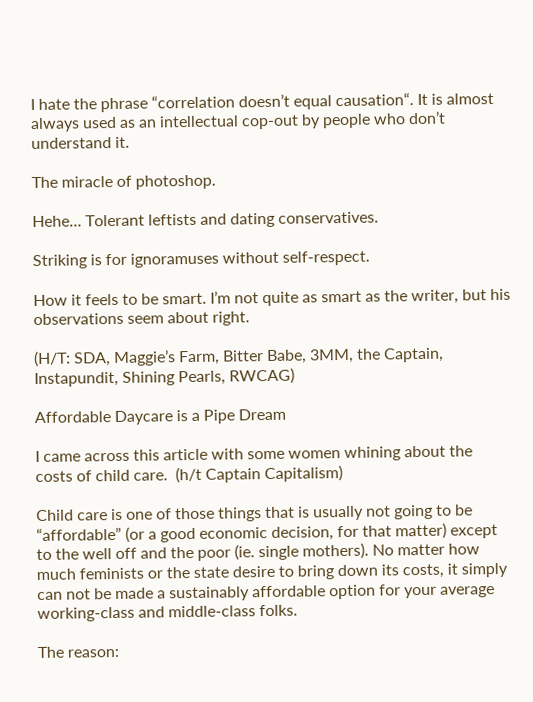I hate the phrase “correlation doesn’t equal causation“. It is almost always used as an intellectual cop-out by people who don’t understand it.

The miracle of photoshop.

Hehe… Tolerant leftists and dating conservatives.

Striking is for ignoramuses without self-respect.

How it feels to be smart. I’m not quite as smart as the writer, but his observations seem about right.

(H/T: SDA, Maggie’s Farm, Bitter Babe, 3MM, the Captain, Instapundit, Shining Pearls, RWCAG)

Affordable Daycare is a Pipe Dream

I came across this article with some women whining about the costs of child care.  (h/t Captain Capitalism)

Child care is one of those things that is usually not going to be “affordable” (or a good economic decision, for that matter) except to the well off and the poor (ie. single mothers). No matter how much feminists or the state desire to bring down its costs, it simply can not be made a sustainably affordable option for your average working-class and middle-class folks.

The reason: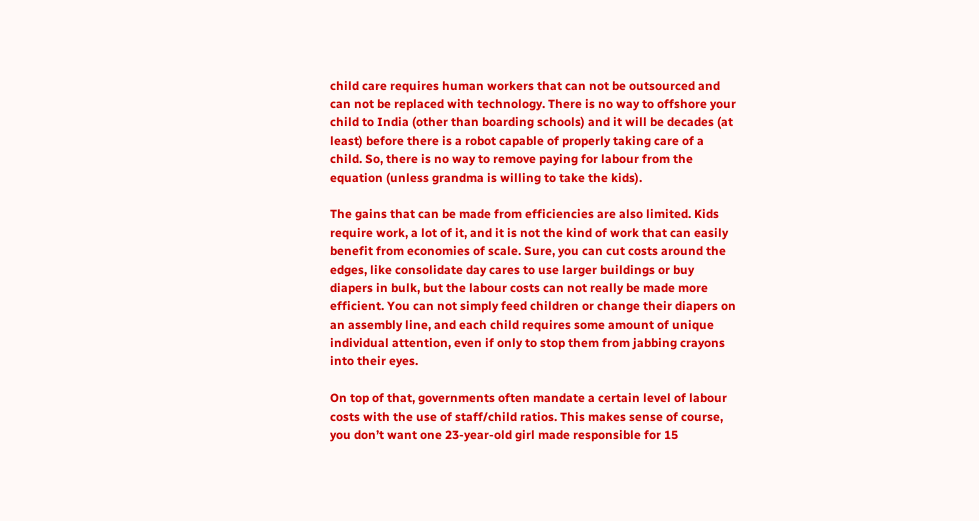child care requires human workers that can not be outsourced and can not be replaced with technology. There is no way to offshore your child to India (other than boarding schools) and it will be decades (at least) before there is a robot capable of properly taking care of a child. So, there is no way to remove paying for labour from the equation (unless grandma is willing to take the kids).

The gains that can be made from efficiencies are also limited. Kids require work, a lot of it, and it is not the kind of work that can easily benefit from economies of scale. Sure, you can cut costs around the edges, like consolidate day cares to use larger buildings or buy diapers in bulk, but the labour costs can not really be made more efficient. You can not simply feed children or change their diapers on an assembly line, and each child requires some amount of unique individual attention, even if only to stop them from jabbing crayons into their eyes.

On top of that, governments often mandate a certain level of labour costs with the use of staff/child ratios. This makes sense of course, you don’t want one 23-year-old girl made responsible for 15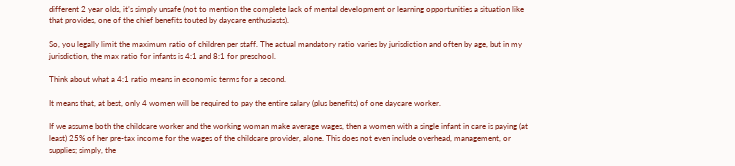different 2 year olds, it’s simply unsafe (not to mention the complete lack of mental development or learning opportunities a situation like that provides, one of the chief benefits touted by daycare enthusiasts).

So, you legally limit the maximum ratio of children per staff. The actual mandatory ratio varies by jurisdiction and often by age, but in my jurisdiction, the max ratio for infants is 4:1 and 8:1 for preschool.

Think about what a 4:1 ratio means in economic terms for a second.

It means that, at best, only 4 women will be required to pay the entire salary (plus benefits) of one daycare worker.

If we assume both the childcare worker and the working woman make average wages, then a women with a single infant in care is paying (at least) 25% of her pre-tax income for the wages of the childcare provider, alone. This does not even include overhead, management, or supplies; simply, the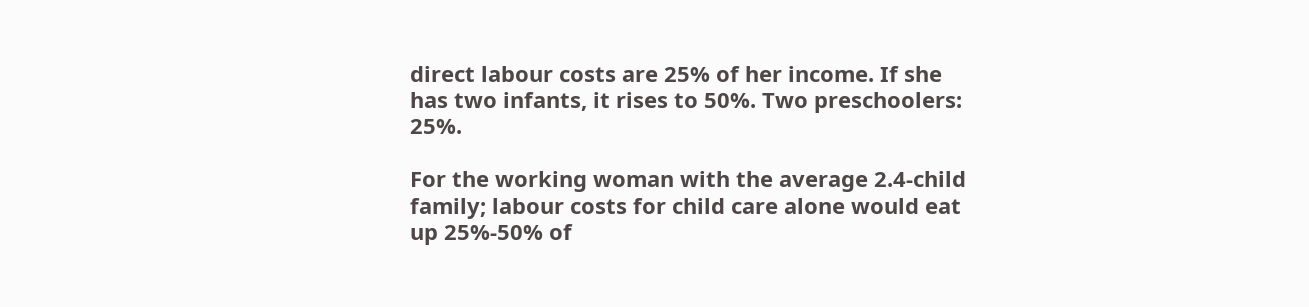direct labour costs are 25% of her income. If she has two infants, it rises to 50%. Two preschoolers: 25%.

For the working woman with the average 2.4-child family; labour costs for child care alone would eat up 25%-50% of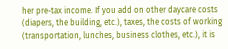her pre-tax income. If you add on other daycare costs (diapers, the building, etc.), taxes, the costs of working (transportation, lunches, business clothes, etc.), it is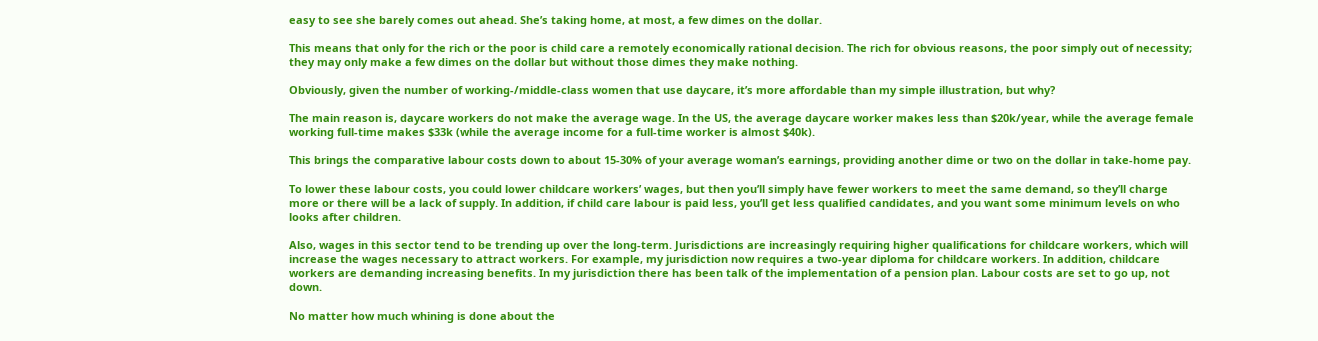easy to see she barely comes out ahead. She’s taking home, at most, a few dimes on the dollar.

This means that only for the rich or the poor is child care a remotely economically rational decision. The rich for obvious reasons, the poor simply out of necessity; they may only make a few dimes on the dollar but without those dimes they make nothing.

Obviously, given the number of working-/middle-class women that use daycare, it’s more affordable than my simple illustration, but why?

The main reason is, daycare workers do not make the average wage. In the US, the average daycare worker makes less than $20k/year, while the average female working full-time makes $33k (while the average income for a full-time worker is almost $40k).

This brings the comparative labour costs down to about 15-30% of your average woman’s earnings, providing another dime or two on the dollar in take-home pay.

To lower these labour costs, you could lower childcare workers’ wages, but then you’ll simply have fewer workers to meet the same demand, so they’ll charge more or there will be a lack of supply. In addition, if child care labour is paid less, you’ll get less qualified candidates, and you want some minimum levels on who looks after children.

Also, wages in this sector tend to be trending up over the long-term. Jurisdictions are increasingly requiring higher qualifications for childcare workers, which will increase the wages necessary to attract workers. For example, my jurisdiction now requires a two-year diploma for childcare workers. In addition, childcare workers are demanding increasing benefits. In my jurisdiction there has been talk of the implementation of a pension plan. Labour costs are set to go up, not down.

No matter how much whining is done about the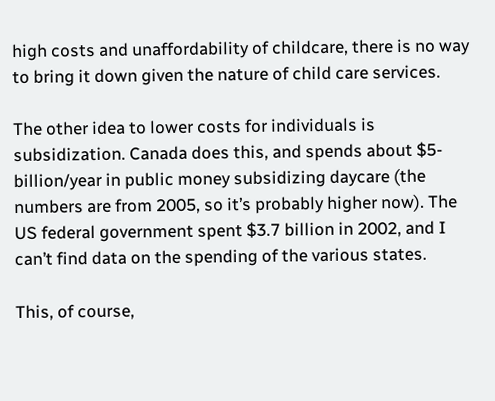high costs and unaffordability of childcare, there is no way to bring it down given the nature of child care services.

The other idea to lower costs for individuals is subsidization. Canada does this, and spends about $5-billion/year in public money subsidizing daycare (the numbers are from 2005, so it’s probably higher now). The US federal government spent $3.7 billion in 2002, and I can’t find data on the spending of the various states.

This, of course,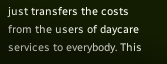just transfers the costs from the users of daycare services to everybody. This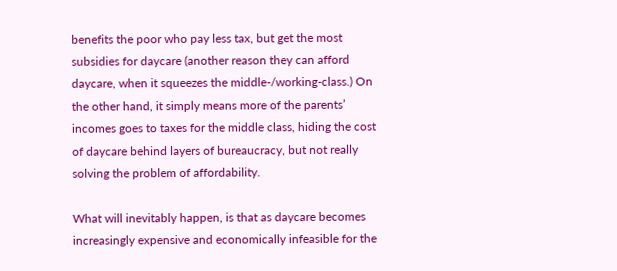benefits the poor who pay less tax, but get the most subsidies for daycare (another reason they can afford daycare, when it squeezes the middle-/working-class.) On the other hand, it simply means more of the parents’ incomes goes to taxes for the middle class, hiding the cost of daycare behind layers of bureaucracy, but not really solving the problem of affordability.

What will inevitably happen, is that as daycare becomes increasingly expensive and economically infeasible for the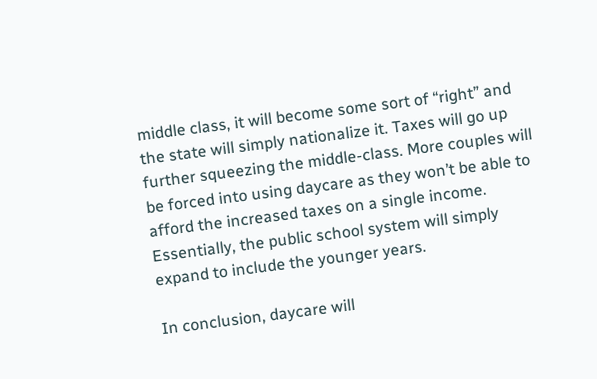middle class, it will become some sort of “right” and the state will simply nationalize it. Taxes will go up further squeezing the middle-class. More couples will be forced into using daycare as they won’t be able to afford the increased taxes on a single income. Essentially, the public school system will simply expand to include the younger years.

In conclusion, daycare will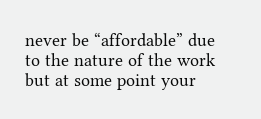never be “affordable” due to the nature of the work but at some point your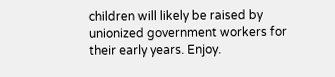children will likely be raised by unionized government workers for their early years. Enjoy.